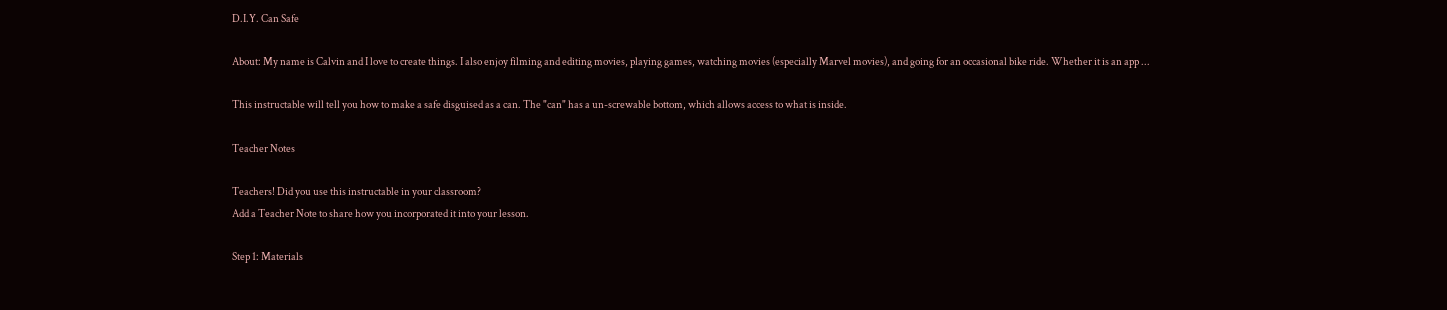D.I.Y. Can Safe

About: My name is Calvin and I love to create things. I also enjoy filming and editing movies, playing games, watching movies (especially Marvel movies), and going for an occasional bike ride. Whether it is an app ...

This instructable will tell you how to make a safe disguised as a can. The "can" has a un-screwable bottom, which allows access to what is inside.

Teacher Notes

Teachers! Did you use this instructable in your classroom?
Add a Teacher Note to share how you incorporated it into your lesson.

Step 1: Materials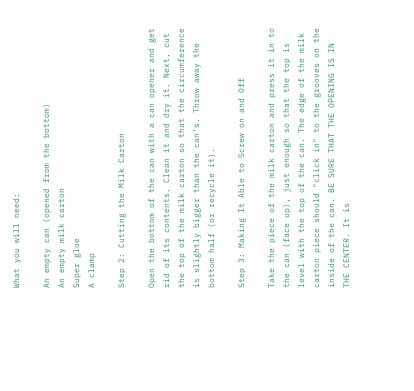What you will need:

An empty can (opened from the bottom)
An empty milk carton
Super glue
A clamp

Step 2: Cutting the Milk Carton

Open the bottom of the can with a can opener and get rid of its contents. Clean it and dry it. Next, cut the top of the milk carton so that the circumference is slightly bigger than the can's. Throw away the bottom half (or recycle it).

Step 3: Making It Able to Screw on and Off

Take the piece of the milk carton and press it in to the can (face up), just enough so that the top is level with the top of the can. The edge of the milk carton piece should "click in" to the grooves on the inside of the can. BE SURE THAT THE OPENING IS IN THE CENTER. It is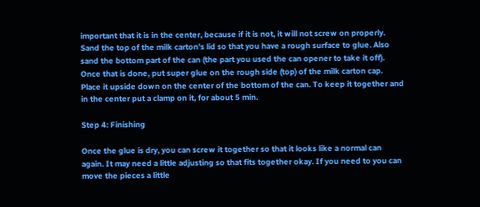important that it is in the center, because if it is not, it will not screw on properly. Sand the top of the milk carton's lid so that you have a rough surface to glue. Also sand the bottom part of the can (the part you used the can opener to take it off). Once that is done, put super glue on the rough side (top) of the milk carton cap. Place it upside down on the center of the bottom of the can. To keep it together and in the center put a clamp on it, for about 5 min.

Step 4: Finishing

Once the glue is dry, you can screw it together so that it looks like a normal can again. It may need a little adjusting so that fits together okay. If you need to you can move the pieces a little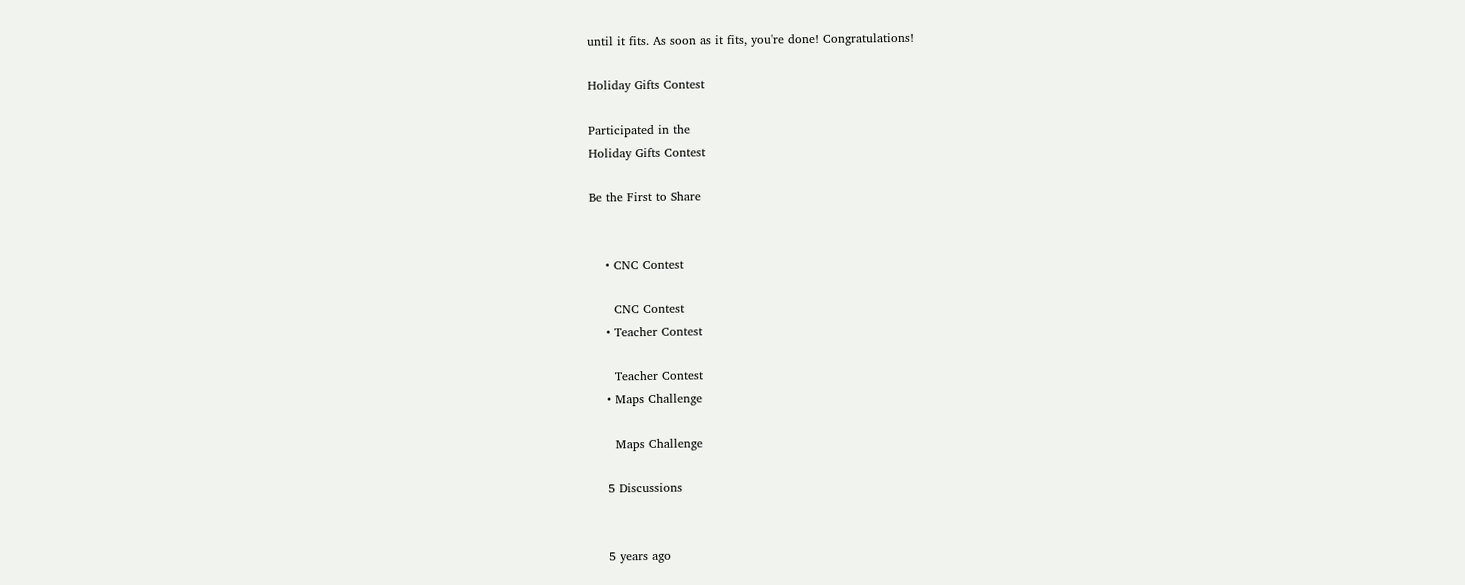until it fits. As soon as it fits, you're done! Congratulations!

Holiday Gifts Contest

Participated in the
Holiday Gifts Contest

Be the First to Share


    • CNC Contest

      CNC Contest
    • Teacher Contest

      Teacher Contest
    • Maps Challenge

      Maps Challenge

    5 Discussions


    5 years ago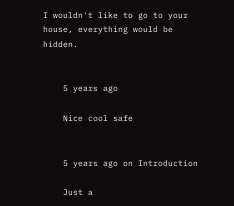I wouldn't like to go to your house, everything would be hidden.


    5 years ago

    Nice cool safe


    5 years ago on Introduction

    Just a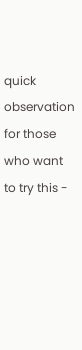quick observation for those who want to try this -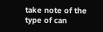take note of the type of can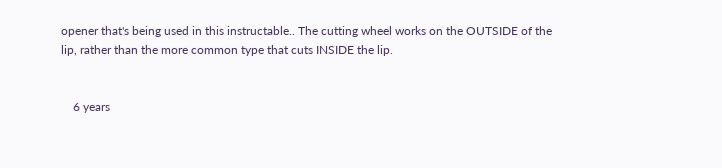opener that's being used in this instructable.. The cutting wheel works on the OUTSIDE of the lip, rather than the more common type that cuts INSIDE the lip.


    6 years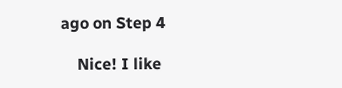ago on Step 4

    Nice! I like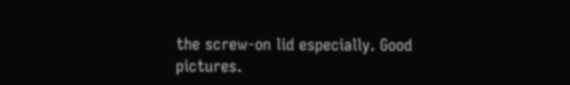the screw-on lid especially. Good pictures.